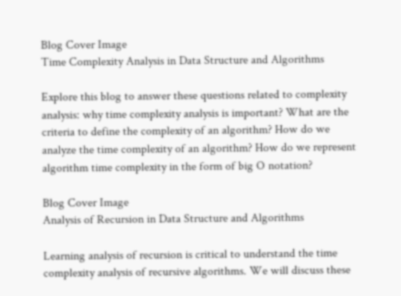Blog Cover Image
Time Complexity Analysis in Data Structure and Algorithms

Explore this blog to answer these questions related to complexity analysis: why time complexity analysis is important? What are the criteria to define the complexity of an algorithm? How do we analyze the time complexity of an algorithm? How do we represent algorithm time complexity in the form of big O notation?

Blog Cover Image
Analysis of Recursion in Data Structure and Algorithms

Learning analysis of recursion is critical to understand the time complexity analysis of recursive algorithms. We will discuss these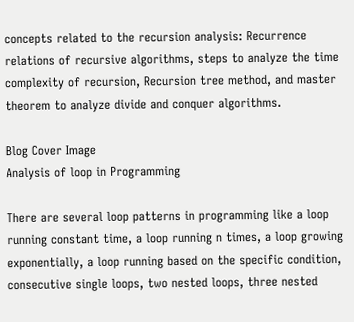concepts related to the recursion analysis: Recurrence relations of recursive algorithms, steps to analyze the time complexity of recursion, Recursion tree method, and master theorem to analyze divide and conquer algorithms.

Blog Cover Image
Analysis of loop in Programming

There are several loop patterns in programming like a loop running constant time, a loop running n times, a loop growing exponentially, a loop running based on the specific condition, consecutive single loops, two nested loops, three nested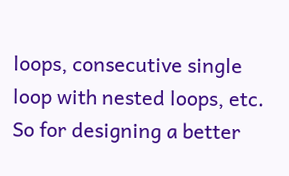loops, consecutive single loop with nested loops, etc. So for designing a better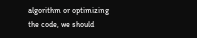algorithm or optimizing the code, we should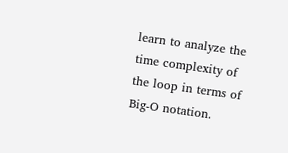learn to analyze the time complexity of the loop in terms of Big-O notation.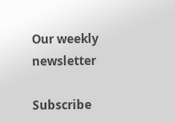Our weekly newsletter

Subscribe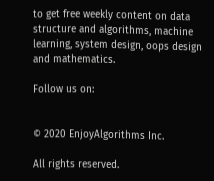to get free weekly content on data structure and algorithms, machine learning, system design, oops design and mathematics.

Follow us on:


© 2020 EnjoyAlgorithms Inc.

All rights reserved.